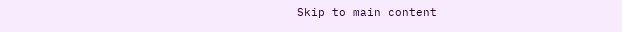Skip to main content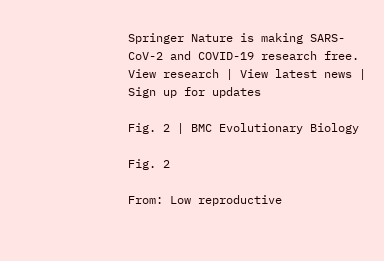Springer Nature is making SARS-CoV-2 and COVID-19 research free. View research | View latest news | Sign up for updates

Fig. 2 | BMC Evolutionary Biology

Fig. 2

From: Low reproductive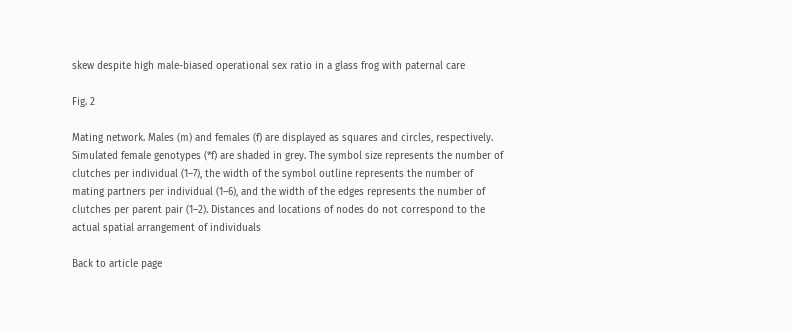skew despite high male-biased operational sex ratio in a glass frog with paternal care

Fig. 2

Mating network. Males (m) and females (f) are displayed as squares and circles, respectively. Simulated female genotypes (*f) are shaded in grey. The symbol size represents the number of clutches per individual (1–7), the width of the symbol outline represents the number of mating partners per individual (1–6), and the width of the edges represents the number of clutches per parent pair (1–2). Distances and locations of nodes do not correspond to the actual spatial arrangement of individuals

Back to article page